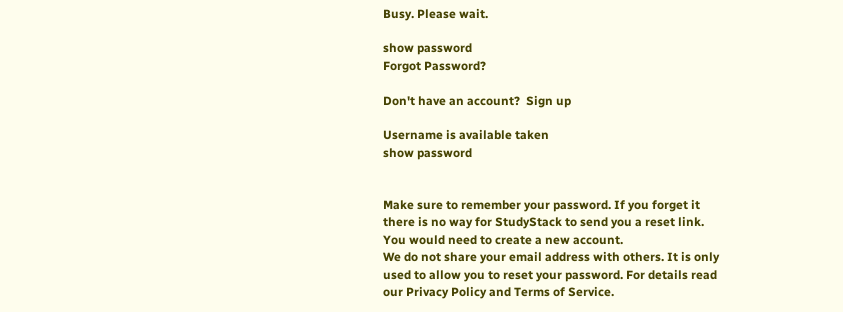Busy. Please wait.

show password
Forgot Password?

Don't have an account?  Sign up

Username is available taken
show password


Make sure to remember your password. If you forget it there is no way for StudyStack to send you a reset link. You would need to create a new account.
We do not share your email address with others. It is only used to allow you to reset your password. For details read our Privacy Policy and Terms of Service.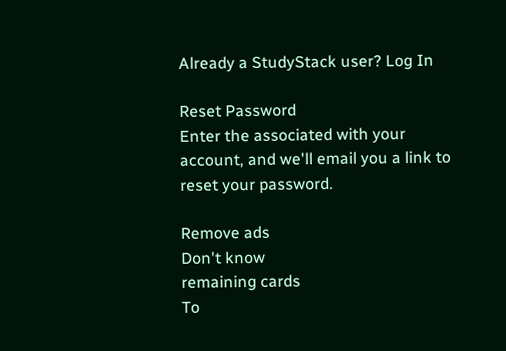Already a StudyStack user? Log In

Reset Password
Enter the associated with your account, and we'll email you a link to reset your password.

Remove ads
Don't know
remaining cards
To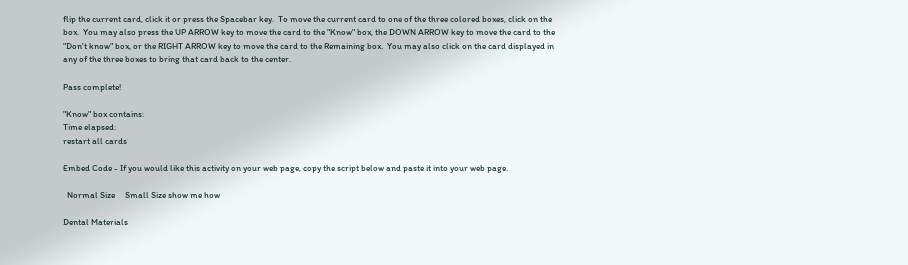flip the current card, click it or press the Spacebar key.  To move the current card to one of the three colored boxes, click on the box.  You may also press the UP ARROW key to move the card to the "Know" box, the DOWN ARROW key to move the card to the "Don't know" box, or the RIGHT ARROW key to move the card to the Remaining box.  You may also click on the card displayed in any of the three boxes to bring that card back to the center.

Pass complete!

"Know" box contains:
Time elapsed:
restart all cards

Embed Code - If you would like this activity on your web page, copy the script below and paste it into your web page.

  Normal Size     Small Size show me how

Dental Materials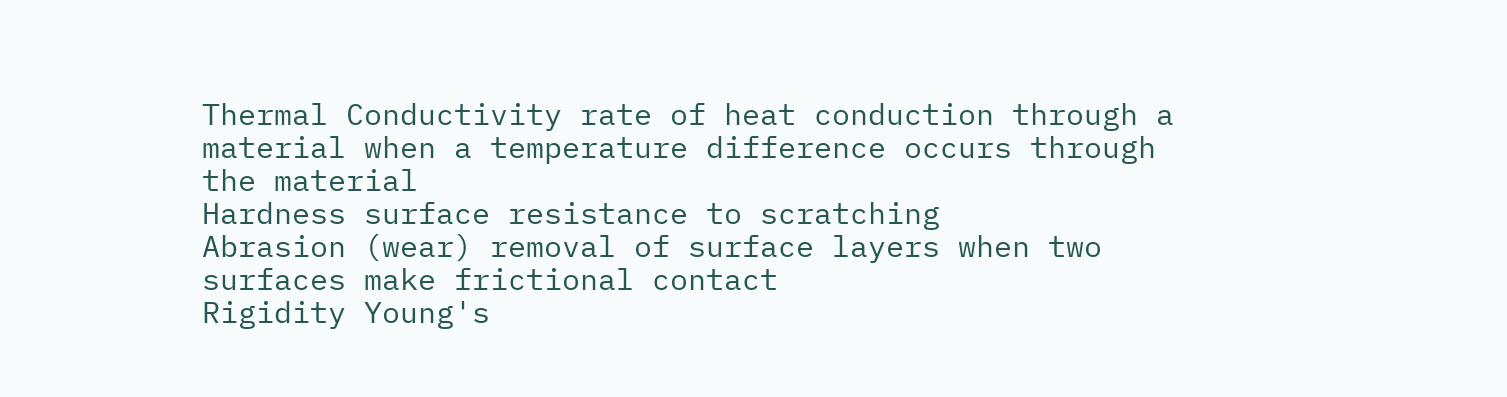Thermal Conductivity rate of heat conduction through a material when a temperature difference occurs through the material
Hardness surface resistance to scratching
Abrasion (wear) removal of surface layers when two surfaces make frictional contact
Rigidity Young's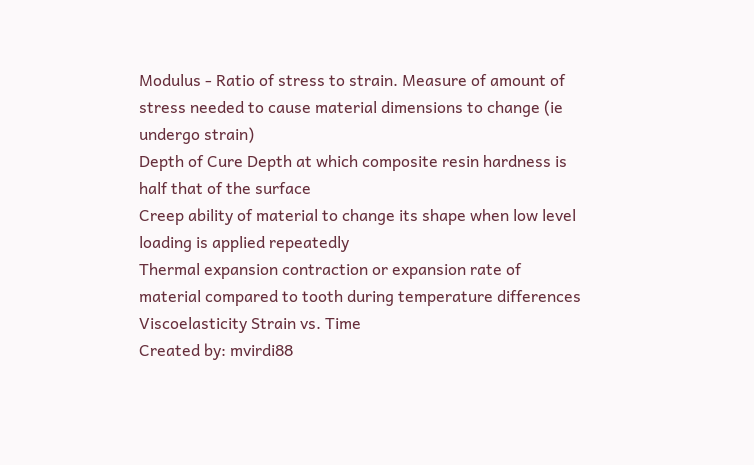Modulus - Ratio of stress to strain. Measure of amount of stress needed to cause material dimensions to change (ie undergo strain)
Depth of Cure Depth at which composite resin hardness is half that of the surface
Creep ability of material to change its shape when low level loading is applied repeatedly
Thermal expansion contraction or expansion rate of material compared to tooth during temperature differences
Viscoelasticity Strain vs. Time
Created by: mvirdi88